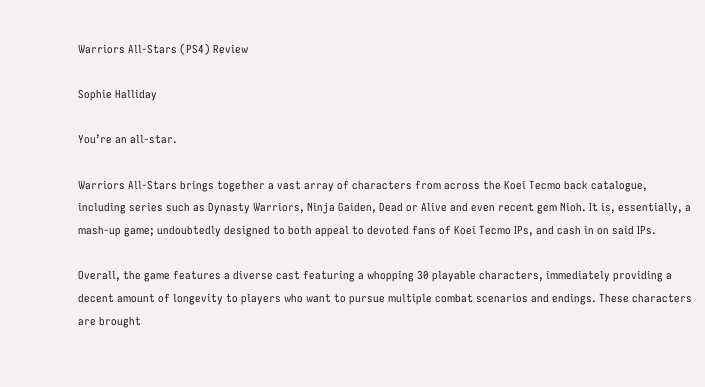Warriors All-Stars (PS4) Review

Sophie Halliday

You’re an all-star.

Warriors All-Stars brings together a vast array of characters from across the Koei Tecmo back catalogue, including series such as Dynasty Warriors, Ninja Gaiden, Dead or Alive and even recent gem Nioh. It is, essentially, a mash-up game; undoubtedly designed to both appeal to devoted fans of Koei Tecmo IPs, and cash in on said IPs.

Overall, the game features a diverse cast featuring a whopping 30 playable characters, immediately providing a decent amount of longevity to players who want to pursue multiple combat scenarios and endings. These characters are brought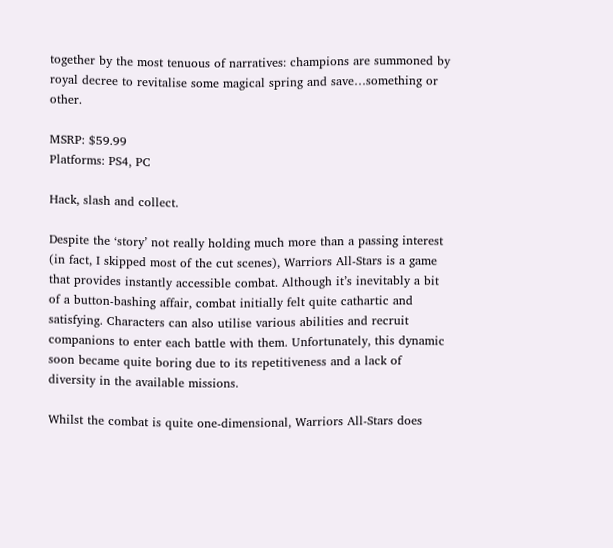together by the most tenuous of narratives: champions are summoned by royal decree to revitalise some magical spring and save…something or other.

MSRP: $59.99
Platforms: PS4, PC

Hack, slash and collect.

Despite the ‘story’ not really holding much more than a passing interest (in fact, I skipped most of the cut scenes), Warriors All-Stars is a game that provides instantly accessible combat. Although it’s inevitably a bit of a button-bashing affair, combat initially felt quite cathartic and satisfying. Characters can also utilise various abilities and recruit companions to enter each battle with them. Unfortunately, this dynamic soon became quite boring due to its repetitiveness and a lack of diversity in the available missions.

Whilst the combat is quite one-dimensional, Warriors All-Stars does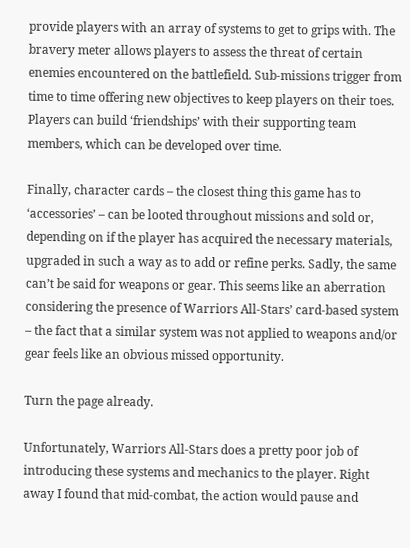provide players with an array of systems to get to grips with. The bravery meter allows players to assess the threat of certain enemies encountered on the battlefield. Sub-missions trigger from time to time offering new objectives to keep players on their toes. Players can build ‘friendships’ with their supporting team members, which can be developed over time.

Finally, character cards – the closest thing this game has to ‘accessories’ – can be looted throughout missions and sold or, depending on if the player has acquired the necessary materials, upgraded in such a way as to add or refine perks. Sadly, the same can’t be said for weapons or gear. This seems like an aberration considering the presence of Warriors All-Stars’ card-based system – the fact that a similar system was not applied to weapons and/or gear feels like an obvious missed opportunity.

Turn the page already.

Unfortunately, Warriors All-Stars does a pretty poor job of introducing these systems and mechanics to the player. Right away I found that mid-combat, the action would pause and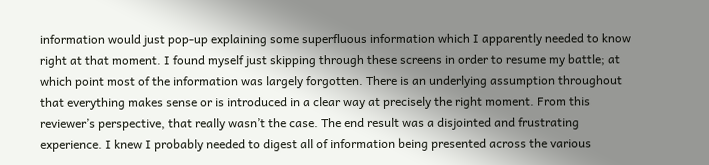information would just pop-up explaining some superfluous information which I apparently needed to know right at that moment. I found myself just skipping through these screens in order to resume my battle; at which point most of the information was largely forgotten. There is an underlying assumption throughout that everything makes sense or is introduced in a clear way at precisely the right moment. From this reviewer’s perspective, that really wasn’t the case. The end result was a disjointed and frustrating experience. I knew I probably needed to digest all of information being presented across the various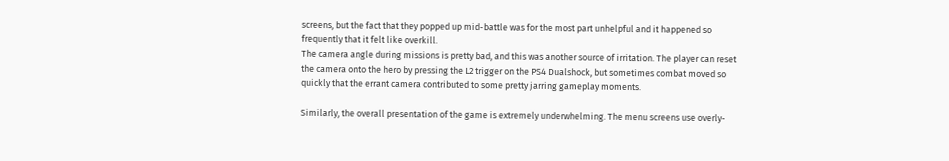screens, but the fact that they popped up mid-battle was for the most part unhelpful and it happened so frequently that it felt like overkill.
The camera angle during missions is pretty bad, and this was another source of irritation. The player can reset the camera onto the hero by pressing the L2 trigger on the PS4 Dualshock, but sometimes combat moved so quickly that the errant camera contributed to some pretty jarring gameplay moments.

Similarly, the overall presentation of the game is extremely underwhelming. The menu screens use overly-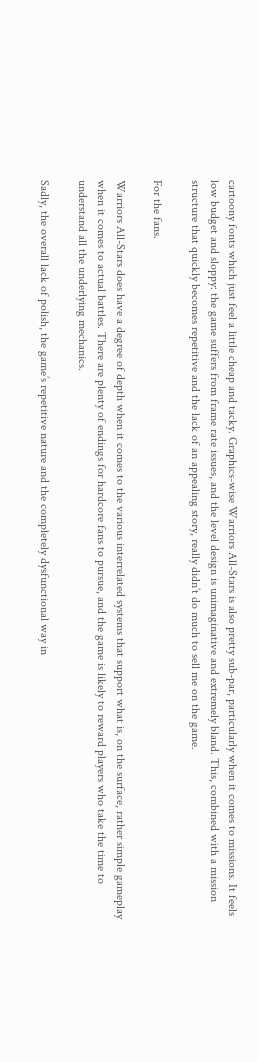cartoony fonts which just feel a little cheap and tacky. Graphics-wise Warriors All-Stars is also pretty sub-par, particularly when it comes to missions. It feels low budget and sloppy: the game suffers from frame rate issues, and the level design is unimaginative and extremely bland. This, combined with a mission structure that quickly becomes repetitive and the lack of an appealing story, really didn’t do much to sell me on the game.

For the fans.

Warriors All-Stars does have a degree of depth when it comes to the various interrelated systems that support what is, on the surface, rather simple gameplay when it comes to actual battles. There are plenty of endings for hardcore fans to pursue, and the game is likely to reward players who take the time to understand all the underlying mechanics.

Sadly, the overall lack of polish, the game’s repetitive nature and the completely dysfunctional way in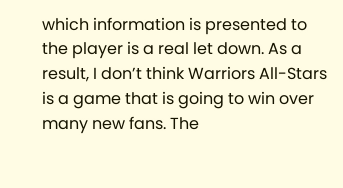which information is presented to the player is a real let down. As a result, I don’t think Warriors All-Stars is a game that is going to win over many new fans. The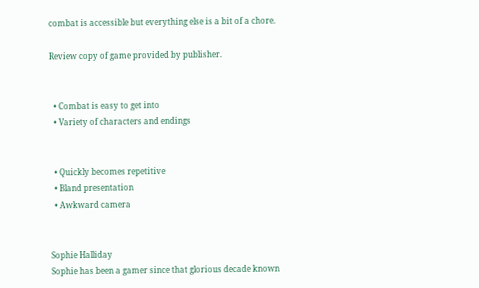combat is accessible but everything else is a bit of a chore.

Review copy of game provided by publisher.


  • Combat is easy to get into
  • Variety of characters and endings


  • Quickly becomes repetitive
  • Bland presentation
  • Awkward camera


Sophie Halliday
Sophie has been a gamer since that glorious decade known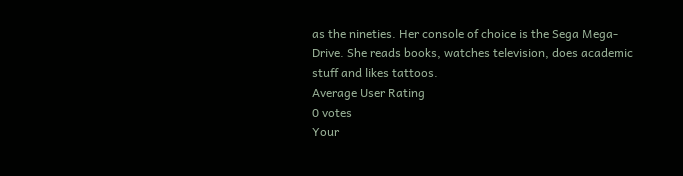as the nineties. Her console of choice is the Sega Mega-Drive. She reads books, watches television, does academic stuff and likes tattoos.
Average User Rating
0 votes
Your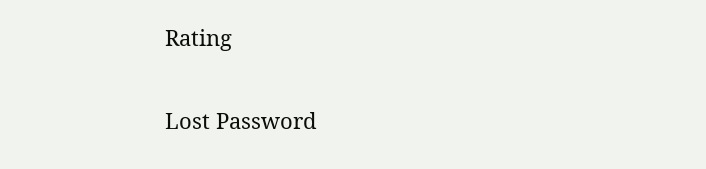Rating

Lost Password